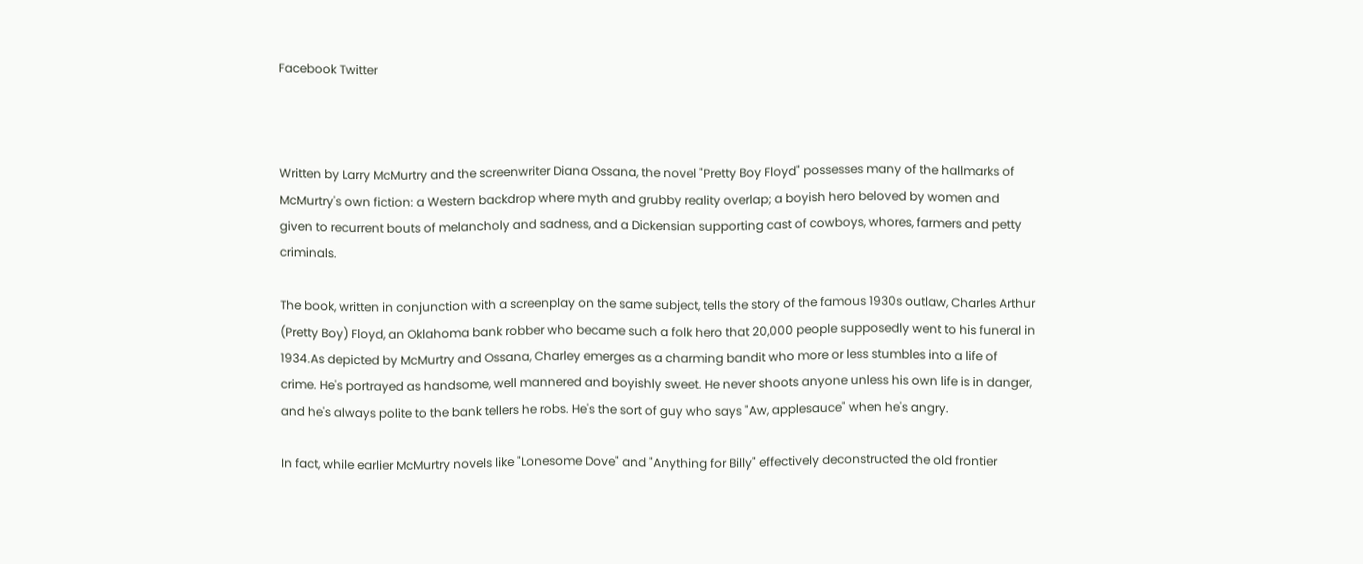Facebook Twitter



Written by Larry McMurtry and the screenwriter Diana Ossana, the novel "Pretty Boy Floyd" possesses many of the hallmarks of McMurtry's own fiction: a Western backdrop where myth and grubby reality overlap; a boyish hero beloved by women and given to recurrent bouts of melancholy and sadness, and a Dickensian supporting cast of cowboys, whores, farmers and petty criminals.

The book, written in conjunction with a screenplay on the same subject, tells the story of the famous 1930s outlaw, Charles Arthur (Pretty Boy) Floyd, an Oklahoma bank robber who became such a folk hero that 20,000 people supposedly went to his funeral in 1934.As depicted by McMurtry and Ossana, Charley emerges as a charming bandit who more or less stumbles into a life of crime. He's portrayed as handsome, well mannered and boyishly sweet. He never shoots anyone unless his own life is in danger, and he's always polite to the bank tellers he robs. He's the sort of guy who says "Aw, applesauce" when he's angry.

In fact, while earlier McMurtry novels like "Lonesome Dove" and "Anything for Billy" effectively deconstructed the old frontier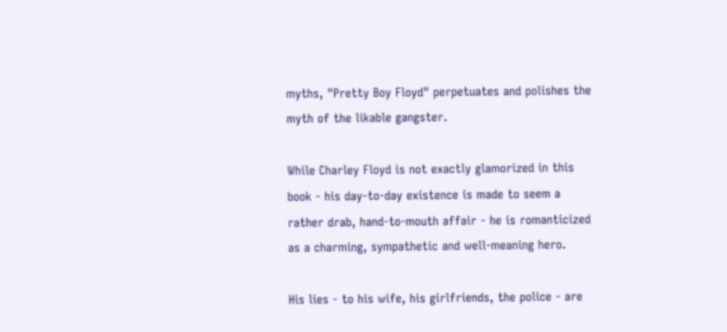myths, "Pretty Boy Floyd" perpetuates and polishes the myth of the likable gangster.

While Charley Floyd is not exactly glamorized in this book - his day-to-day existence is made to seem a rather drab, hand-to-mouth affair - he is romanticized as a charming, sympathetic and well-meaning hero.

His lies - to his wife, his girlfriends, the police - are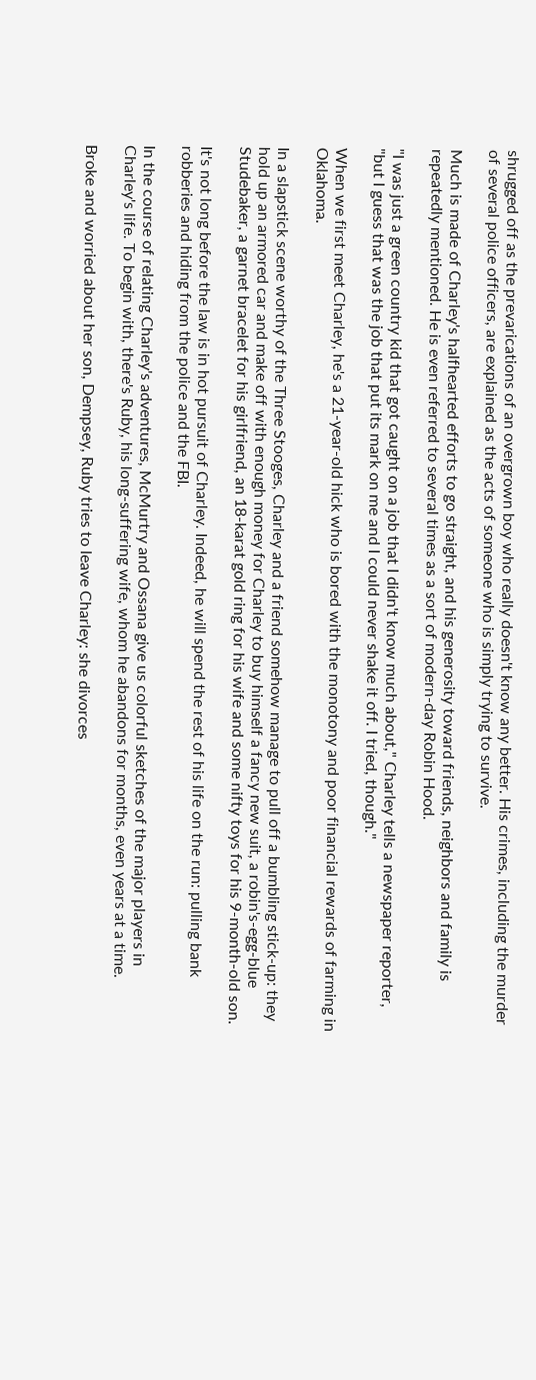shrugged off as the prevarications of an overgrown boy who really doesn't know any better. His crimes, including the murder of several police officers, are explained as the acts of someone who is simply trying to survive.

Much is made of Charley's halfhearted efforts to go straight, and his generosity toward friends, neighbors and family is repeatedly mentioned. He is even referred to several times as a sort of modern-day Robin Hood.

"I was just a green country kid that got caught on a job that I didn't know much about," Charley tells a newspaper reporter, "but I guess that was the job that put its mark on me and I could never shake it off. I tried, though."

When we first meet Charley, he's a 21-year-old hick who is bored with the monotony and poor financial rewards of farming in Oklahoma.

In a slapstick scene worthy of the Three Stooges, Charley and a friend somehow manage to pull off a bumbling stick-up: they hold up an armored car and make off with enough money for Charley to buy himself a fancy new suit, a robin's-egg-blue Studebaker, a garnet bracelet for his girlfriend, an 18-karat gold ring for his wife and some nifty toys for his 9-month-old son.

It's not long before the law is in hot pursuit of Charley. Indeed, he will spend the rest of his life on the run: pulling bank robberies and hiding from the police and the FBI.

In the course of relating Charley's adventures, McMurtry and Ossana give us colorful sketches of the major players in Charley's life. To begin with, there's Ruby, his long-suffering wife, whom he abandons for months, even years at a time.

Broke and worried about her son, Dempsey, Ruby tries to leave Charley: she divorces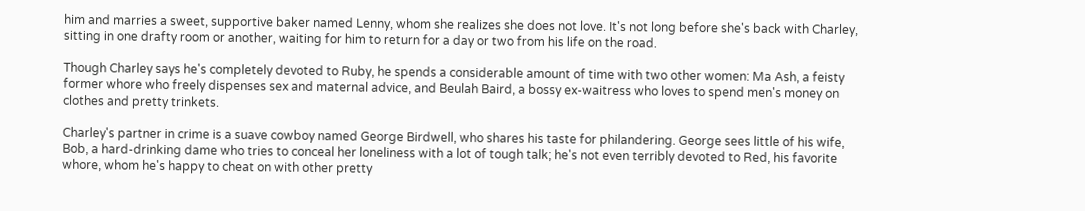him and marries a sweet, supportive baker named Lenny, whom she realizes she does not love. It's not long before she's back with Charley, sitting in one drafty room or another, waiting for him to return for a day or two from his life on the road.

Though Charley says he's completely devoted to Ruby, he spends a considerable amount of time with two other women: Ma Ash, a feisty former whore who freely dispenses sex and maternal advice, and Beulah Baird, a bossy ex-waitress who loves to spend men's money on clothes and pretty trinkets.

Charley's partner in crime is a suave cowboy named George Birdwell, who shares his taste for philandering. George sees little of his wife, Bob, a hard-drinking dame who tries to conceal her loneliness with a lot of tough talk; he's not even terribly devoted to Red, his favorite whore, whom he's happy to cheat on with other pretty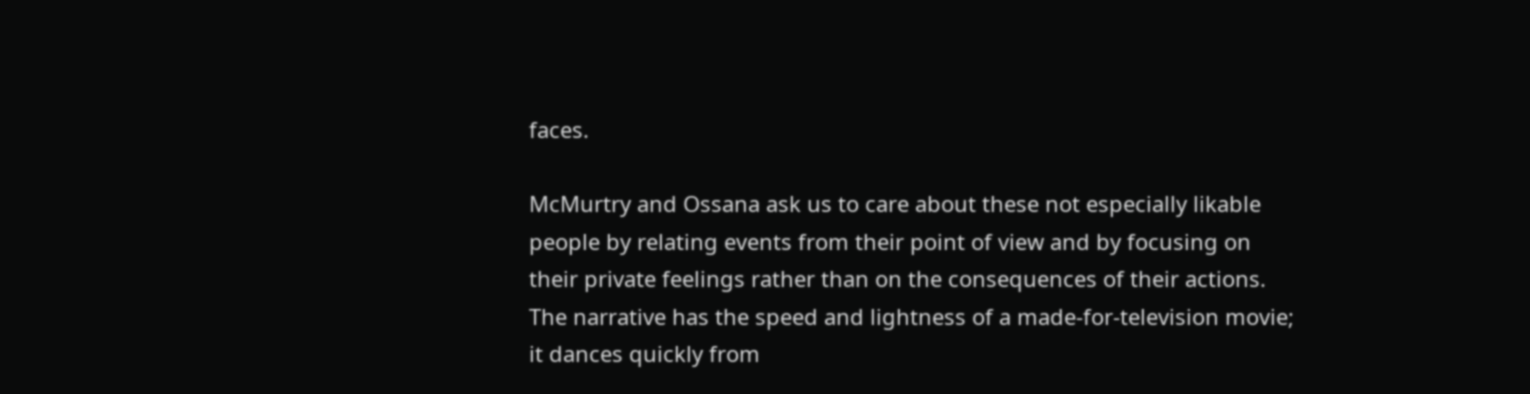faces.

McMurtry and Ossana ask us to care about these not especially likable people by relating events from their point of view and by focusing on their private feelings rather than on the consequences of their actions. The narrative has the speed and lightness of a made-for-television movie; it dances quickly from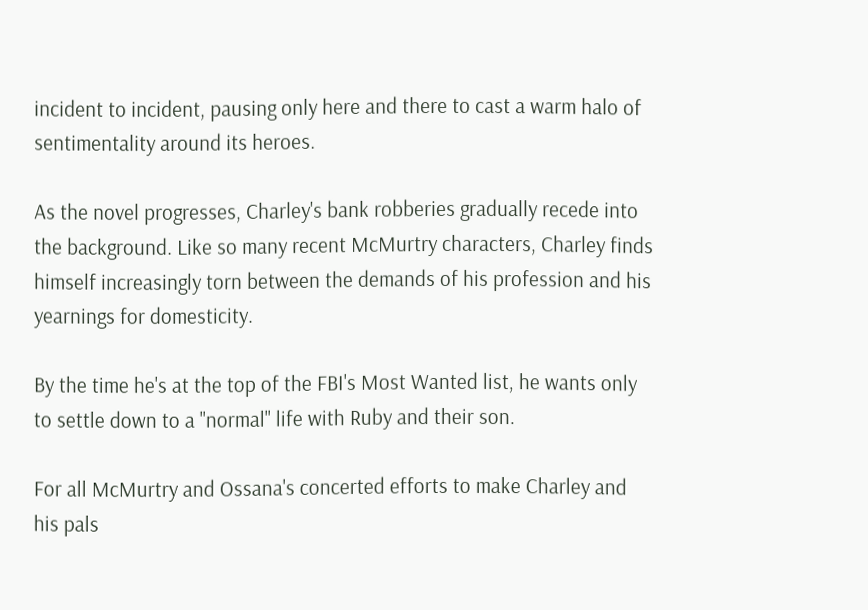incident to incident, pausing only here and there to cast a warm halo of sentimentality around its heroes.

As the novel progresses, Charley's bank robberies gradually recede into the background. Like so many recent McMurtry characters, Charley finds himself increasingly torn between the demands of his profession and his yearnings for domesticity.

By the time he's at the top of the FBI's Most Wanted list, he wants only to settle down to a "normal" life with Ruby and their son.

For all McMurtry and Ossana's concerted efforts to make Charley and his pals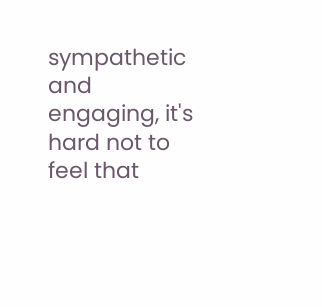sympathetic and engaging, it's hard not to feel that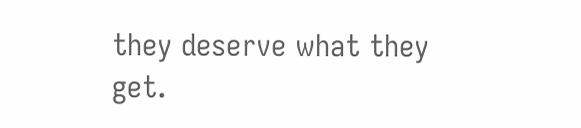they deserve what they get.